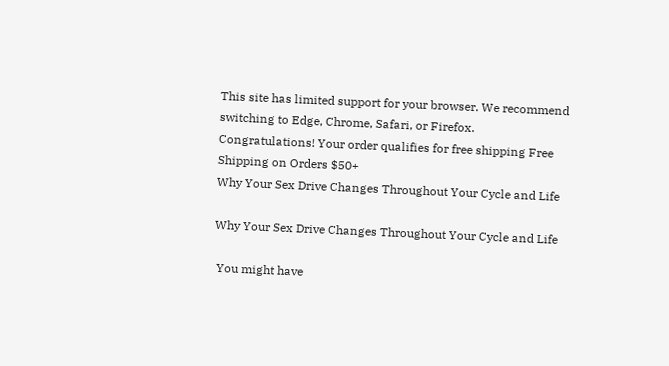This site has limited support for your browser. We recommend switching to Edge, Chrome, Safari, or Firefox.
Congratulations! Your order qualifies for free shipping Free Shipping on Orders $50+
Why Your Sex Drive Changes Throughout Your Cycle and Life

Why Your Sex Drive Changes Throughout Your Cycle and Life

 You might have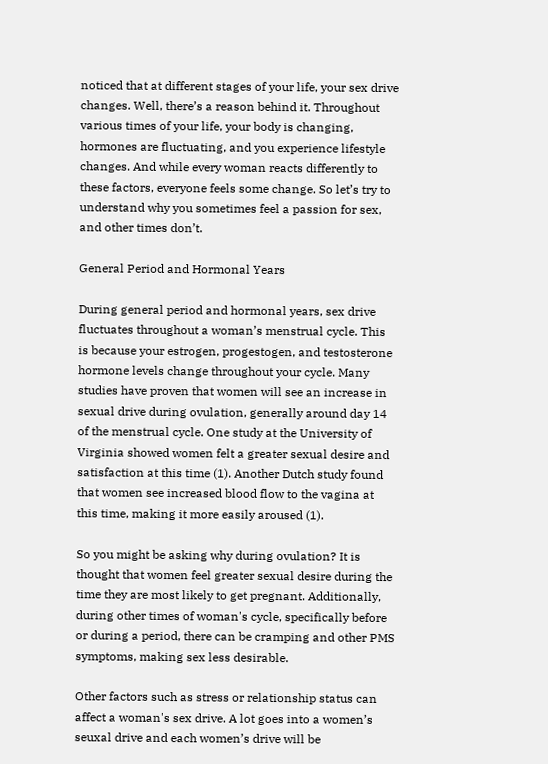noticed that at different stages of your life, your sex drive changes. Well, there’s a reason behind it. Throughout various times of your life, your body is changing, hormones are fluctuating, and you experience lifestyle changes. And while every woman reacts differently to these factors, everyone feels some change. So let’s try to understand why you sometimes feel a passion for sex, and other times don’t.

General Period and Hormonal Years

During general period and hormonal years, sex drive fluctuates throughout a woman’s menstrual cycle. This is because your estrogen, progestogen, and testosterone hormone levels change throughout your cycle. Many studies have proven that women will see an increase in sexual drive during ovulation, generally around day 14 of the menstrual cycle. One study at the University of Virginia showed women felt a greater sexual desire and satisfaction at this time (1). Another Dutch study found that women see increased blood flow to the vagina at this time, making it more easily aroused (1).

So you might be asking why during ovulation? It is thought that women feel greater sexual desire during the time they are most likely to get pregnant. Additionally, during other times of woman's cycle, specifically before or during a period, there can be cramping and other PMS symptoms, making sex less desirable.

Other factors such as stress or relationship status can affect a woman's sex drive. A lot goes into a women’s seuxal drive and each women’s drive will be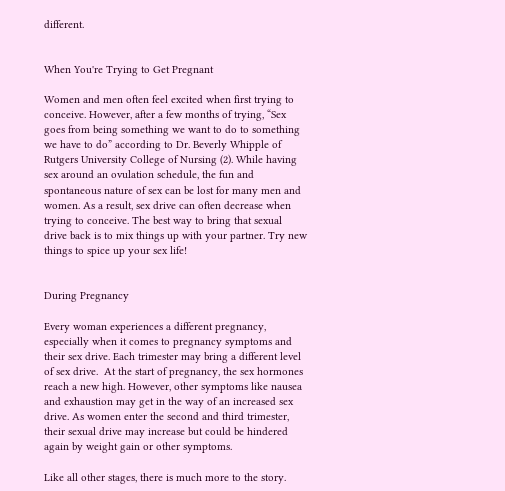different.


When You're Trying to Get Pregnant

Women and men often feel excited when first trying to conceive. However, after a few months of trying, “Sex goes from being something we want to do to something we have to do” according to Dr. Beverly Whipple of Rutgers University College of Nursing (2). While having sex around an ovulation schedule, the fun and spontaneous nature of sex can be lost for many men and women. As a result, sex drive can often decrease when trying to conceive. The best way to bring that sexual drive back is to mix things up with your partner. Try new things to spice up your sex life!


During Pregnancy

Every woman experiences a different pregnancy, especially when it comes to pregnancy symptoms and their sex drive. Each trimester may bring a different level of sex drive.  At the start of pregnancy, the sex hormones reach a new high. However, other symptoms like nausea and exhaustion may get in the way of an increased sex drive. As women enter the second and third trimester, their sexual drive may increase but could be hindered again by weight gain or other symptoms.

Like all other stages, there is much more to the story.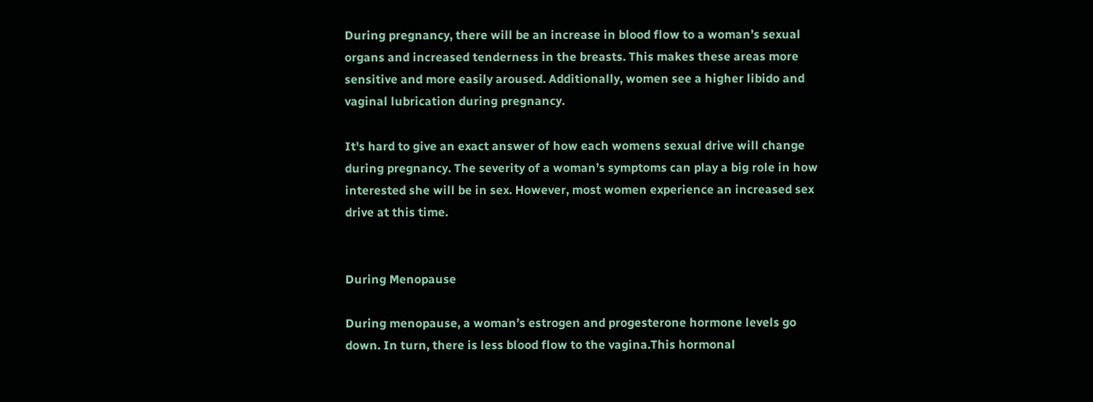During pregnancy, there will be an increase in blood flow to a woman’s sexual organs and increased tenderness in the breasts. This makes these areas more sensitive and more easily aroused. Additionally, women see a higher libido and vaginal lubrication during pregnancy.

It's hard to give an exact answer of how each womens sexual drive will change during pregnancy. The severity of a woman’s symptoms can play a big role in how interested she will be in sex. However, most women experience an increased sex drive at this time.


During Menopause

During menopause, a woman’s estrogen and progesterone hormone levels go down. In turn, there is less blood flow to the vagina.This hormonal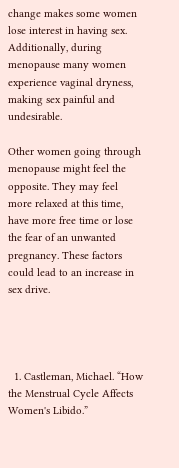change makes some women lose interest in having sex. Additionally, during menopause many women experience vaginal dryness, making sex painful and undesirable.

Other women going through menopause might feel the opposite. They may feel more relaxed at this time, have more free time or lose the fear of an unwanted pregnancy. These factors could lead to an increase in sex drive.




  1. Castleman, Michael. “How the Menstrual Cycle Affects Women's Libido.”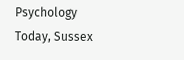Psychology Today, Sussex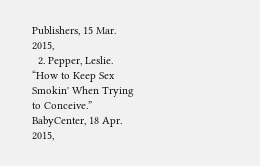Publishers, 15 Mar. 2015,
  2. Pepper, Leslie. “How to Keep Sex Smokin' When Trying to Conceive.” BabyCenter, 18 Apr. 2015,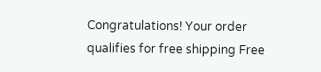Congratulations! Your order qualifies for free shipping Free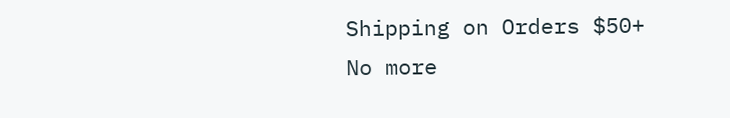Shipping on Orders $50+
No more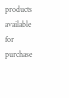products available for purchase